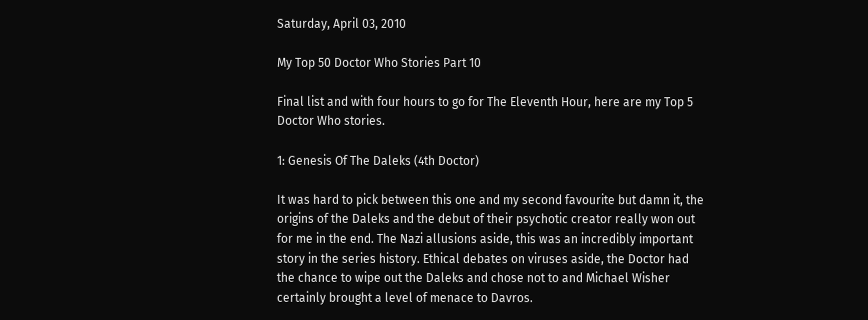Saturday, April 03, 2010

My Top 50 Doctor Who Stories Part 10

Final list and with four hours to go for The Eleventh Hour, here are my Top 5 Doctor Who stories.

1: Genesis Of The Daleks (4th Doctor)

It was hard to pick between this one and my second favourite but damn it, the origins of the Daleks and the debut of their psychotic creator really won out for me in the end. The Nazi allusions aside, this was an incredibly important story in the series history. Ethical debates on viruses aside, the Doctor had the chance to wipe out the Daleks and chose not to and Michael Wisher certainly brought a level of menace to Davros.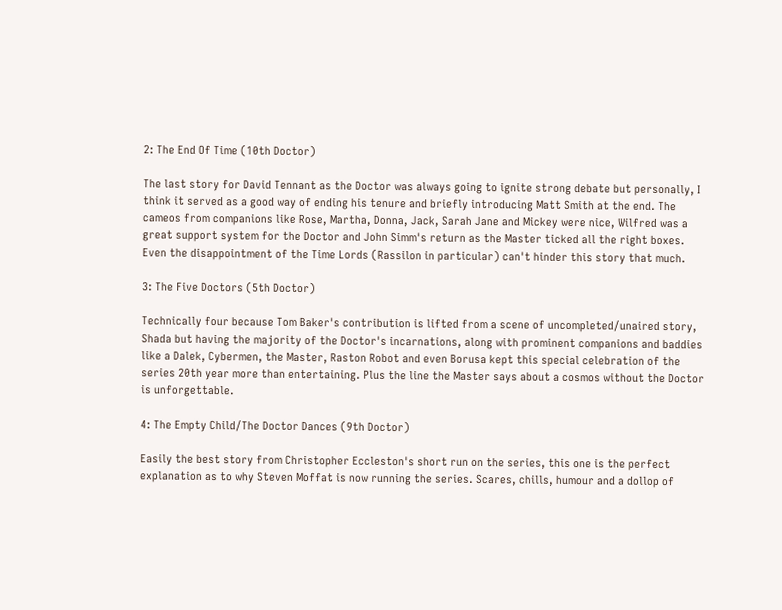2: The End Of Time (10th Doctor)

The last story for David Tennant as the Doctor was always going to ignite strong debate but personally, I think it served as a good way of ending his tenure and briefly introducing Matt Smith at the end. The cameos from companions like Rose, Martha, Donna, Jack, Sarah Jane and Mickey were nice, Wilfred was a great support system for the Doctor and John Simm's return as the Master ticked all the right boxes. Even the disappointment of the Time Lords (Rassilon in particular) can't hinder this story that much.

3: The Five Doctors (5th Doctor)

Technically four because Tom Baker's contribution is lifted from a scene of uncompleted/unaired story, Shada but having the majority of the Doctor's incarnations, along with prominent companions and baddies like a Dalek, Cybermen, the Master, Raston Robot and even Borusa kept this special celebration of the series 20th year more than entertaining. Plus the line the Master says about a cosmos without the Doctor is unforgettable.

4: The Empty Child/The Doctor Dances (9th Doctor)

Easily the best story from Christopher Eccleston's short run on the series, this one is the perfect explanation as to why Steven Moffat is now running the series. Scares, chills, humour and a dollop of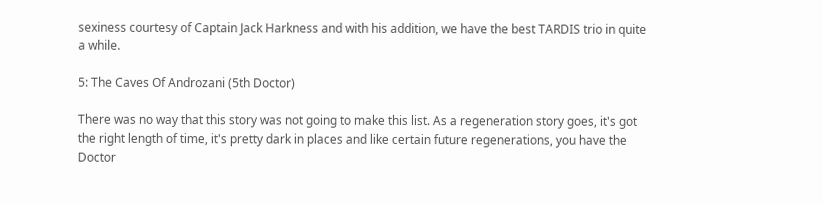sexiness courtesy of Captain Jack Harkness and with his addition, we have the best TARDIS trio in quite a while.

5: The Caves Of Androzani (5th Doctor)

There was no way that this story was not going to make this list. As a regeneration story goes, it's got the right length of time, it's pretty dark in places and like certain future regenerations, you have the Doctor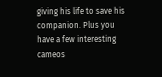giving his life to save his companion. Plus you have a few interesting cameos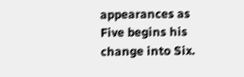appearances as Five begins his change into Six.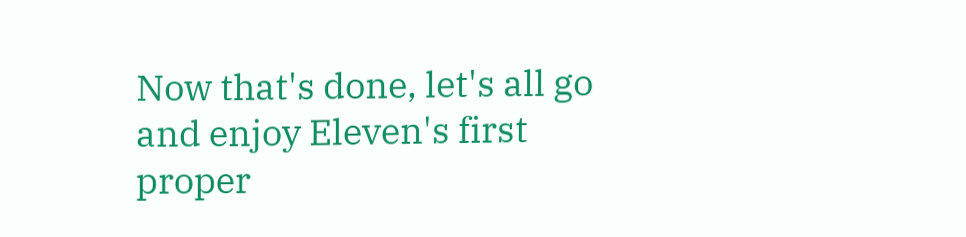Now that's done, let's all go and enjoy Eleven's first proper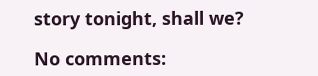story tonight, shall we?

No comments: